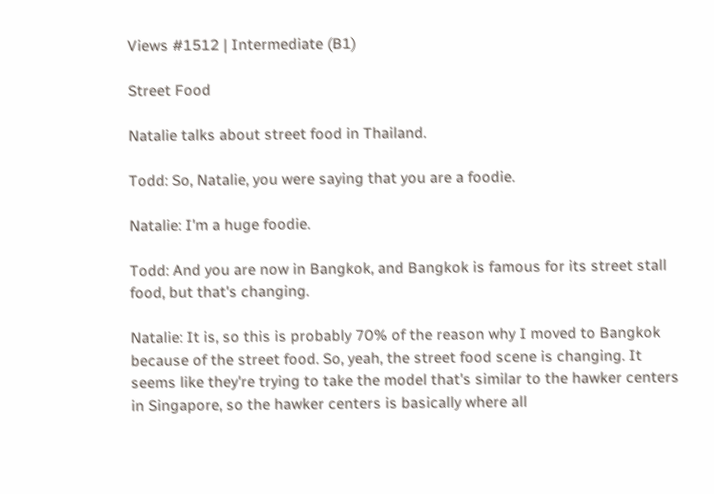Views #1512 | Intermediate (B1)

Street Food

Natalie talks about street food in Thailand.

Todd: So, Natalie, you were saying that you are a foodie.

Natalie: I'm a huge foodie.

Todd: And you are now in Bangkok, and Bangkok is famous for its street stall food, but that's changing.

Natalie: It is, so this is probably 70% of the reason why I moved to Bangkok because of the street food. So, yeah, the street food scene is changing. It seems like they're trying to take the model that's similar to the hawker centers in Singapore, so the hawker centers is basically where all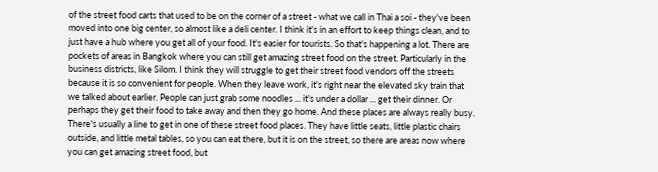of the street food carts that used to be on the corner of a street - what we call in Thai a soi - they've been moved into one big center, so almost like a deli center. I think it's in an effort to keep things clean, and to just have a hub where you get all of your food. It's easier for tourists. So that's happening a lot. There are pockets of areas in Bangkok where you can still get amazing street food on the street. Particularly in the business districts, like Silom. I think they will struggle to get their street food vendors off the streets because it is so convenient for people. When they leave work, it's right near the elevated sky train that we talked about earlier. People can just grab some noodles ... it's under a dollar ... get their dinner. Or perhaps they get their food to take away and then they go home. And these places are always really busy. There's usually a line to get in one of these street food places. They have little seats, little plastic chairs outside, and little metal tables, so you can eat there, but it is on the street, so there are areas now where you can get amazing street food, but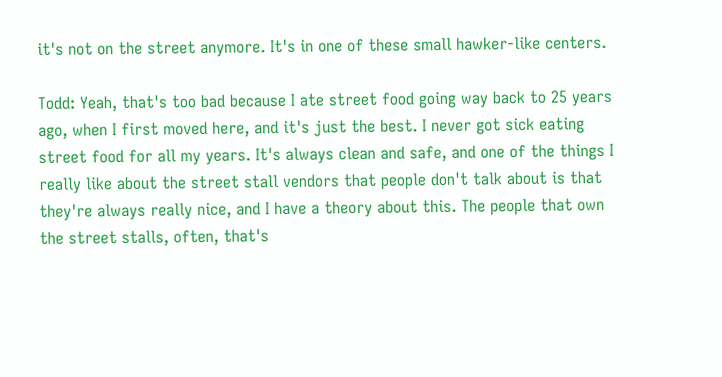it's not on the street anymore. It's in one of these small hawker-like centers.

Todd: Yeah, that's too bad because I ate street food going way back to 25 years ago, when I first moved here, and it's just the best. I never got sick eating street food for all my years. It's always clean and safe, and one of the things I really like about the street stall vendors that people don't talk about is that they're always really nice, and I have a theory about this. The people that own the street stalls, often, that's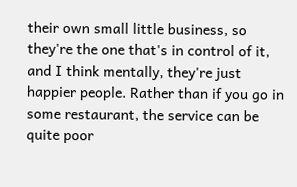their own small little business, so they're the one that's in control of it, and I think mentally, they're just happier people. Rather than if you go in some restaurant, the service can be quite poor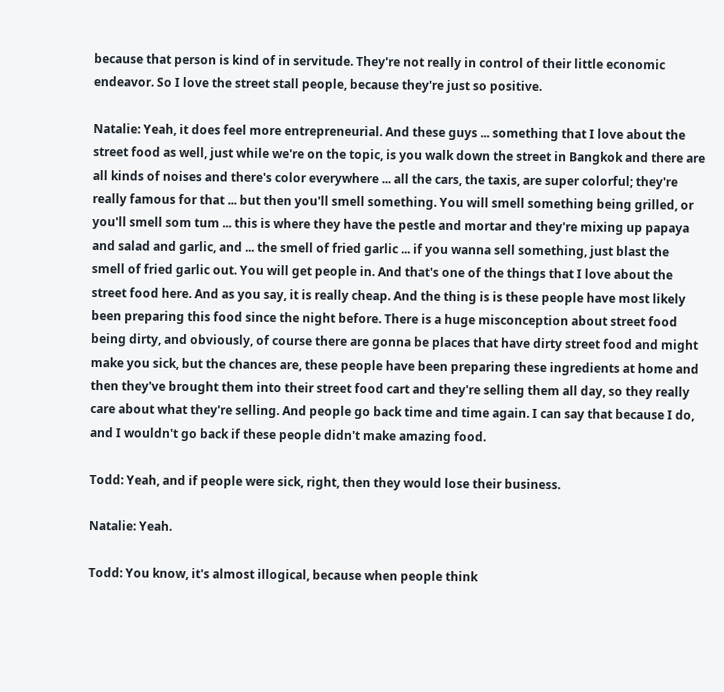because that person is kind of in servitude. They're not really in control of their little economic endeavor. So I love the street stall people, because they're just so positive.

Natalie: Yeah, it does feel more entrepreneurial. And these guys ... something that I love about the street food as well, just while we're on the topic, is you walk down the street in Bangkok and there are all kinds of noises and there's color everywhere ... all the cars, the taxis, are super colorful; they're really famous for that ... but then you'll smell something. You will smell something being grilled, or you'll smell som tum ... this is where they have the pestle and mortar and they're mixing up papaya and salad and garlic, and ... the smell of fried garlic ... if you wanna sell something, just blast the smell of fried garlic out. You will get people in. And that's one of the things that I love about the street food here. And as you say, it is really cheap. And the thing is is these people have most likely been preparing this food since the night before. There is a huge misconception about street food being dirty, and obviously, of course there are gonna be places that have dirty street food and might make you sick, but the chances are, these people have been preparing these ingredients at home and then they've brought them into their street food cart and they're selling them all day, so they really care about what they're selling. And people go back time and time again. I can say that because I do, and I wouldn't go back if these people didn't make amazing food.

Todd: Yeah, and if people were sick, right, then they would lose their business.

Natalie: Yeah.

Todd: You know, it's almost illogical, because when people think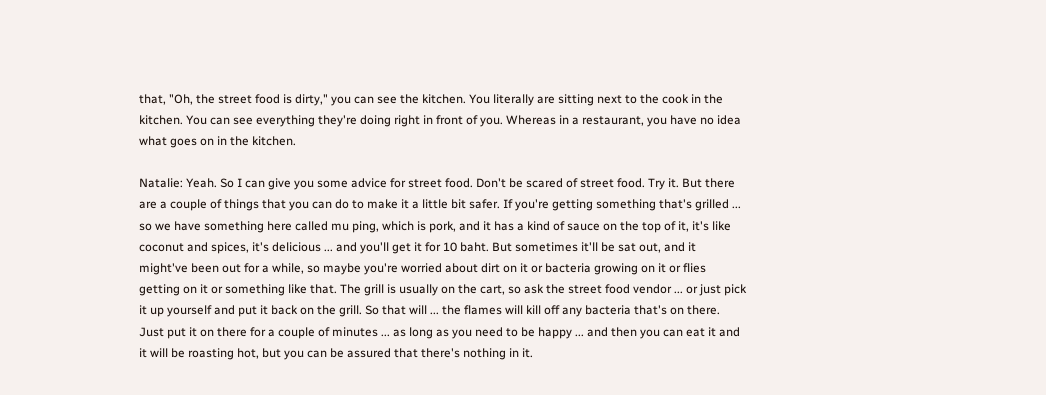that, "Oh, the street food is dirty," you can see the kitchen. You literally are sitting next to the cook in the kitchen. You can see everything they're doing right in front of you. Whereas in a restaurant, you have no idea what goes on in the kitchen.

Natalie: Yeah. So I can give you some advice for street food. Don't be scared of street food. Try it. But there are a couple of things that you can do to make it a little bit safer. If you're getting something that's grilled ... so we have something here called mu ping, which is pork, and it has a kind of sauce on the top of it, it's like coconut and spices, it's delicious ... and you'll get it for 10 baht. But sometimes it'll be sat out, and it might've been out for a while, so maybe you're worried about dirt on it or bacteria growing on it or flies getting on it or something like that. The grill is usually on the cart, so ask the street food vendor ... or just pick it up yourself and put it back on the grill. So that will ... the flames will kill off any bacteria that's on there. Just put it on there for a couple of minutes ... as long as you need to be happy ... and then you can eat it and it will be roasting hot, but you can be assured that there's nothing in it.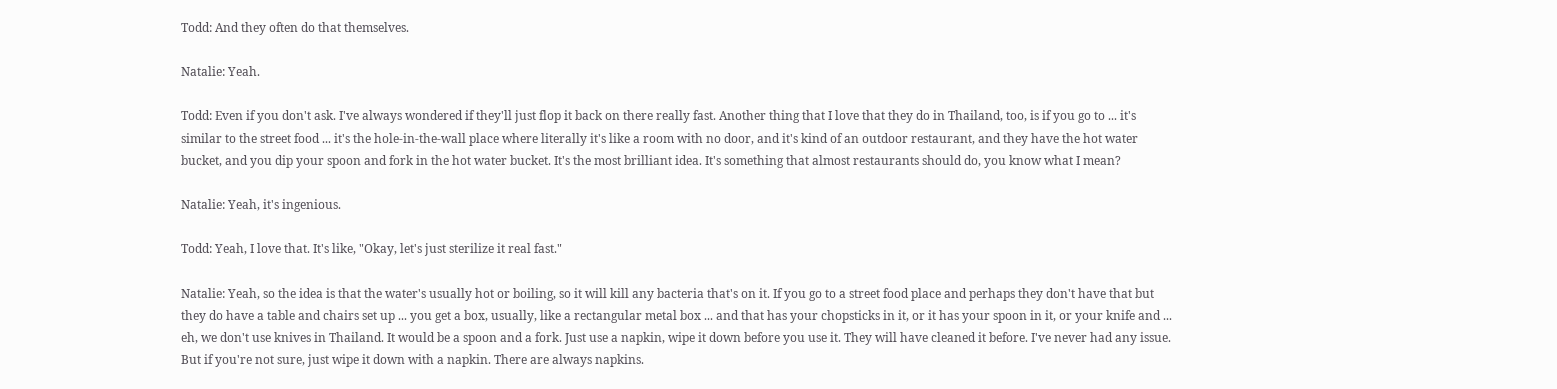Todd: And they often do that themselves.

Natalie: Yeah.

Todd: Even if you don't ask. I've always wondered if they'll just flop it back on there really fast. Another thing that I love that they do in Thailand, too, is if you go to ... it's similar to the street food ... it's the hole-in-the-wall place where literally it's like a room with no door, and it's kind of an outdoor restaurant, and they have the hot water bucket, and you dip your spoon and fork in the hot water bucket. It's the most brilliant idea. It's something that almost restaurants should do, you know what I mean?

Natalie: Yeah, it's ingenious.

Todd: Yeah, I love that. It's like, "Okay, let's just sterilize it real fast."

Natalie: Yeah, so the idea is that the water's usually hot or boiling, so it will kill any bacteria that's on it. If you go to a street food place and perhaps they don't have that but they do have a table and chairs set up ... you get a box, usually, like a rectangular metal box ... and that has your chopsticks in it, or it has your spoon in it, or your knife and ... eh, we don't use knives in Thailand. It would be a spoon and a fork. Just use a napkin, wipe it down before you use it. They will have cleaned it before. I've never had any issue. But if you're not sure, just wipe it down with a napkin. There are always napkins.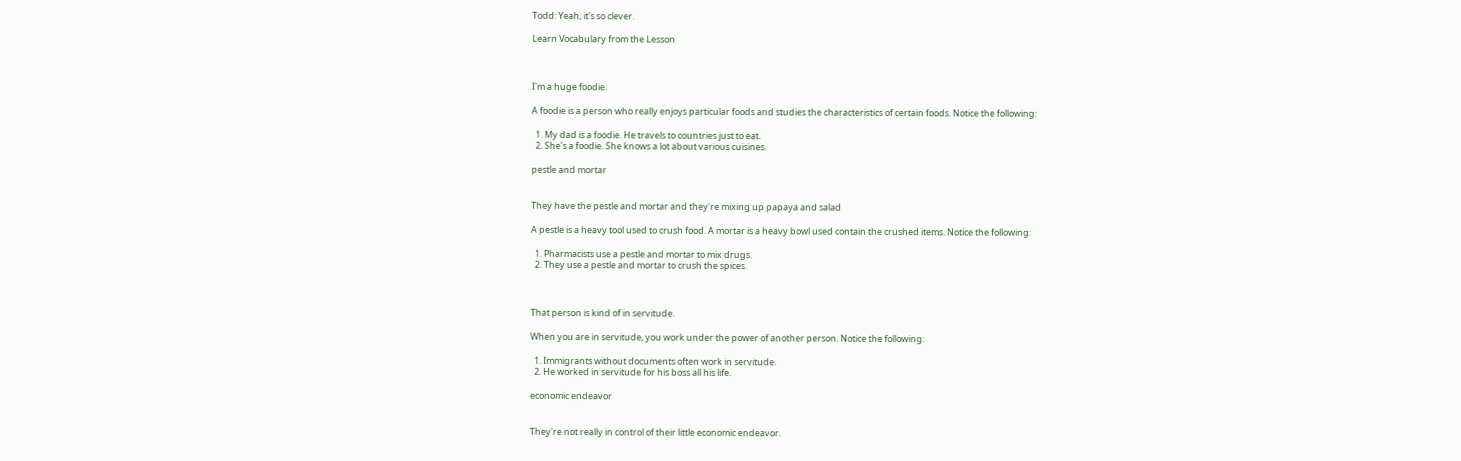Todd: Yeah, it's so clever.

Learn Vocabulary from the Lesson



I'm a huge foodie.

A foodie is a person who really enjoys particular foods and studies the characteristics of certain foods. Notice the following:

  1. My dad is a foodie. He travels to countries just to eat.
  2. She's a foodie. She knows a lot about various cuisines.

pestle and mortar


They have the pestle and mortar and they're mixing up papaya and salad

A pestle is a heavy tool used to crush food. A mortar is a heavy bowl used contain the crushed items. Notice the following:

  1. Pharmacists use a pestle and mortar to mix drugs.
  2. They use a pestle and mortar to crush the spices.



That person is kind of in servitude.

When you are in servitude, you work under the power of another person. Notice the following:

  1. Immigrants without documents often work in servitude.
  2. He worked in servitude for his boss all his life.

economic endeavor


They're not really in control of their little economic endeavor.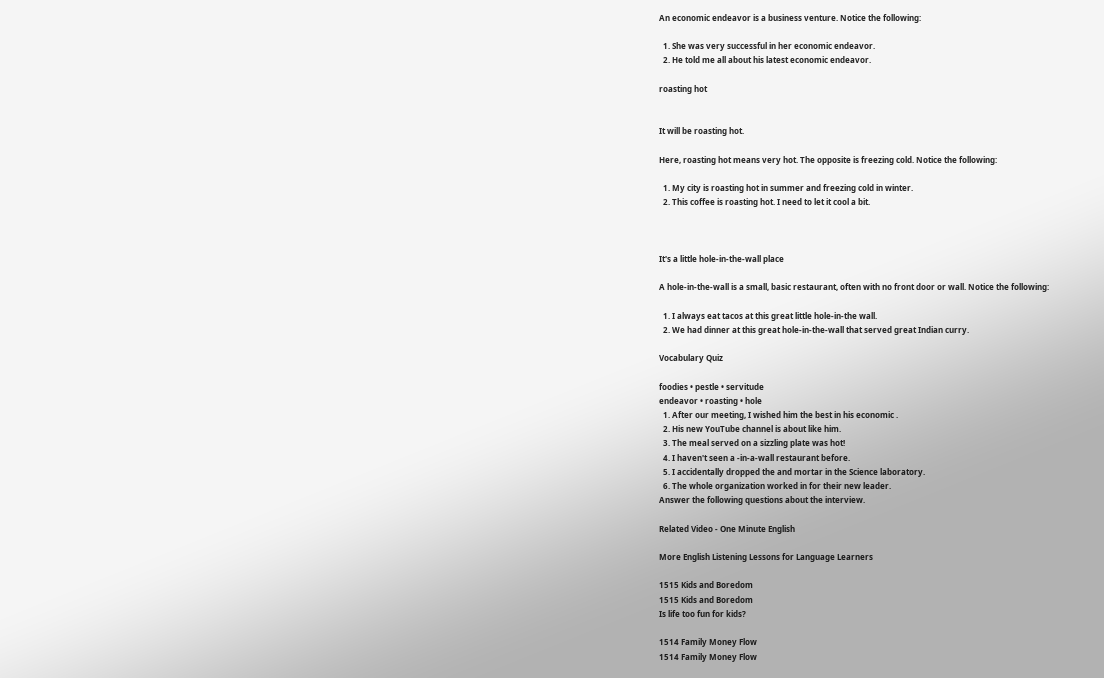An economic endeavor is a business venture. Notice the following:

  1. She was very successful in her economic endeavor.
  2. He told me all about his latest economic endeavor.

roasting hot


It will be roasting hot.

Here, roasting hot means very hot. The opposite is freezing cold. Notice the following:

  1. My city is roasting hot in summer and freezing cold in winter.
  2. This coffee is roasting hot. I need to let it cool a bit.



It's a little hole-in-the-wall place

A hole-in-the-wall is a small, basic restaurant, often with no front door or wall. Notice the following:

  1. I always eat tacos at this great little hole-in-the wall.
  2. We had dinner at this great hole-in-the-wall that served great Indian curry.

Vocabulary Quiz

foodies • pestle • servitude
endeavor • roasting • hole
  1. After our meeting, I wished him the best in his economic .
  2. His new YouTube channel is about like him.
  3. The meal served on a sizzling plate was hot!
  4. I haven't seen a -in-a-wall restaurant before.
  5. I accidentally dropped the and mortar in the Science laboratory.
  6. The whole organization worked in for their new leader.
Answer the following questions about the interview.

Related Video - One Minute English

More English Listening Lessons for Language Learners

1515 Kids and Boredom
1515 Kids and Boredom
Is life too fun for kids?

1514 Family Money Flow
1514 Family Money Flow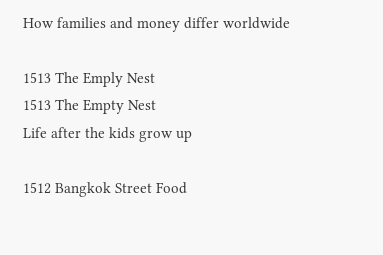How families and money differ worldwide

1513 The Emply Nest
1513 The Empty Nest
Life after the kids grow up

1512 Bangkok Street Food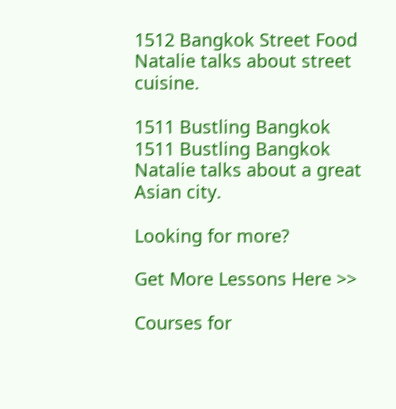1512 Bangkok Street Food
Natalie talks about street cuisine.

1511 Bustling Bangkok
1511 Bustling Bangkok
Natalie talks about a great Asian city.

Looking for more?

Get More Lessons Here >>

Courses for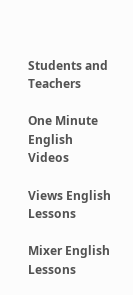Students and Teachers

One Minute English Videos

Views English Lessons

Mixer English Lessons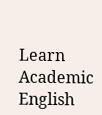Learn Academic English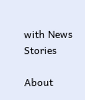with News Stories

About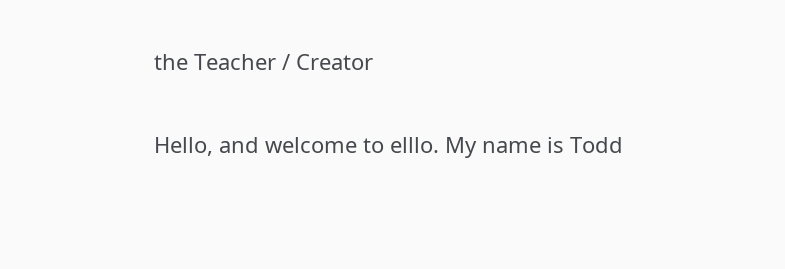the Teacher / Creator

Hello, and welcome to elllo. My name is Todd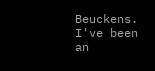Beuckens. I've been an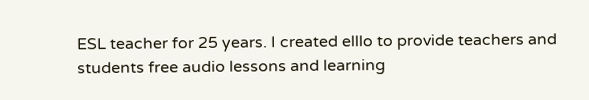ESL teacher for 25 years. I created elllo to provide teachers and students free audio lessons and learning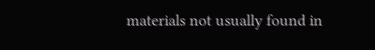materials not usually found in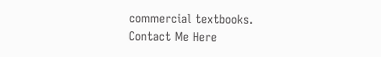commercial textbooks.
Contact Me Here